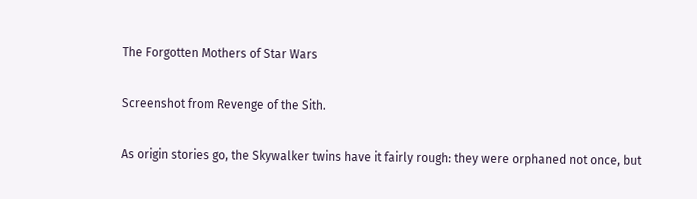The Forgotten Mothers of Star Wars

Screenshot from Revenge of the Sith.

As origin stories go, the Skywalker twins have it fairly rough: they were orphaned not once, but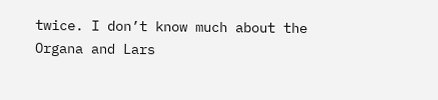twice. I don’t know much about the Organa and Lars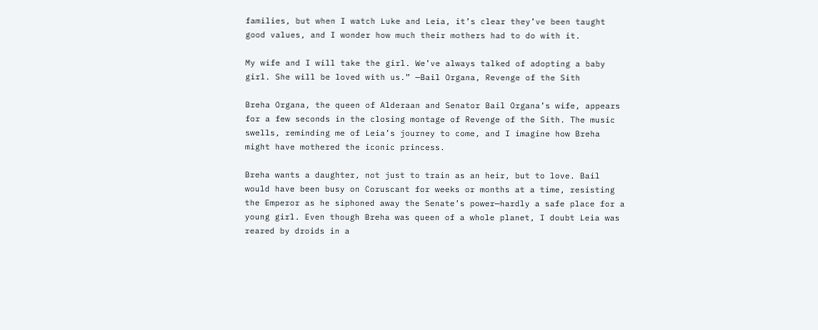families, but when I watch Luke and Leia, it’s clear they’ve been taught good values, and I wonder how much their mothers had to do with it.

My wife and I will take the girl. We’ve always talked of adopting a baby girl. She will be loved with us.” —Bail Organa, Revenge of the Sith

Breha Organa, the queen of Alderaan and Senator Bail Organa’s wife, appears for a few seconds in the closing montage of Revenge of the Sith. The music swells, reminding me of Leia’s journey to come, and I imagine how Breha might have mothered the iconic princess.

Breha wants a daughter, not just to train as an heir, but to love. Bail would have been busy on Coruscant for weeks or months at a time, resisting the Emperor as he siphoned away the Senate’s power—hardly a safe place for a young girl. Even though Breha was queen of a whole planet, I doubt Leia was reared by droids in a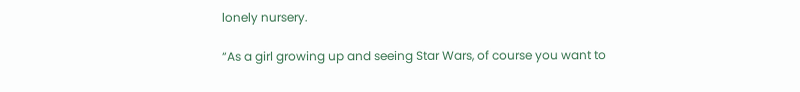lonely nursery.

“As a girl growing up and seeing Star Wars, of course you want to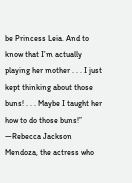be Princess Leia. And to know that I’m actually playing her mother . . . I just kept thinking about those buns! . . . Maybe I taught her how to do those buns!” —Rebecca Jackson Mendoza, the actress who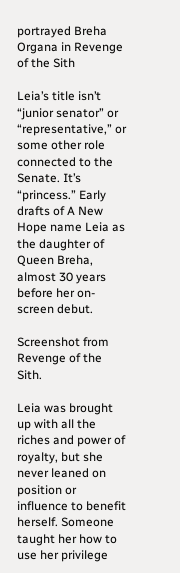portrayed Breha Organa in Revenge of the Sith

Leia’s title isn’t “junior senator” or “representative,” or some other role connected to the Senate. It’s “princess.” Early drafts of A New Hope name Leia as the daughter of Queen Breha, almost 30 years before her on-screen debut.

Screenshot from Revenge of the Sith.

Leia was brought up with all the riches and power of royalty, but she never leaned on position or influence to benefit herself. Someone taught her how to use her privilege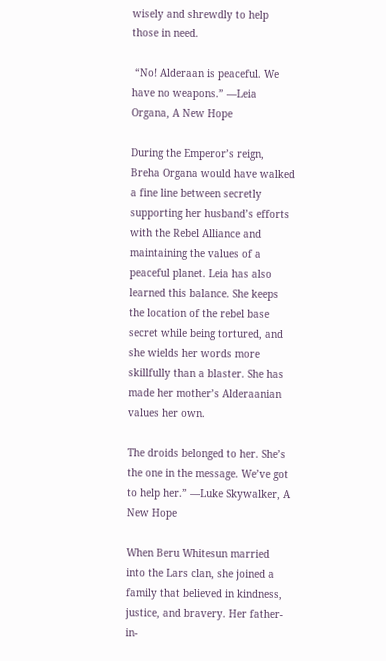wisely and shrewdly to help those in need.

 “No! Alderaan is peaceful. We have no weapons.” —Leia Organa, A New Hope

During the Emperor’s reign, Breha Organa would have walked a fine line between secretly supporting her husband’s efforts with the Rebel Alliance and maintaining the values of a peaceful planet. Leia has also learned this balance. She keeps the location of the rebel base secret while being tortured, and she wields her words more skillfully than a blaster. She has made her mother’s Alderaanian values her own.

The droids belonged to her. She’s the one in the message. We’ve got to help her.” —Luke Skywalker, A New Hope

When Beru Whitesun married into the Lars clan, she joined a family that believed in kindness, justice, and bravery. Her father-in-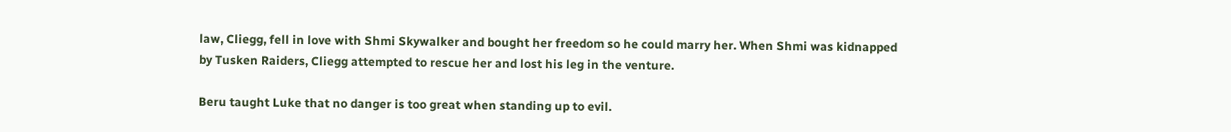law, Cliegg, fell in love with Shmi Skywalker and bought her freedom so he could marry her. When Shmi was kidnapped by Tusken Raiders, Cliegg attempted to rescue her and lost his leg in the venture.

Beru taught Luke that no danger is too great when standing up to evil.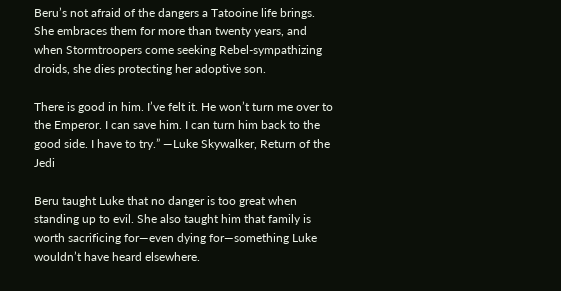Beru’s not afraid of the dangers a Tatooine life brings. She embraces them for more than twenty years, and when Stormtroopers come seeking Rebel-sympathizing droids, she dies protecting her adoptive son.

There is good in him. I’ve felt it. He won’t turn me over to the Emperor. I can save him. I can turn him back to the good side. I have to try.” —Luke Skywalker, Return of the Jedi

Beru taught Luke that no danger is too great when standing up to evil. She also taught him that family is worth sacrificing for—even dying for—something Luke wouldn’t have heard elsewhere.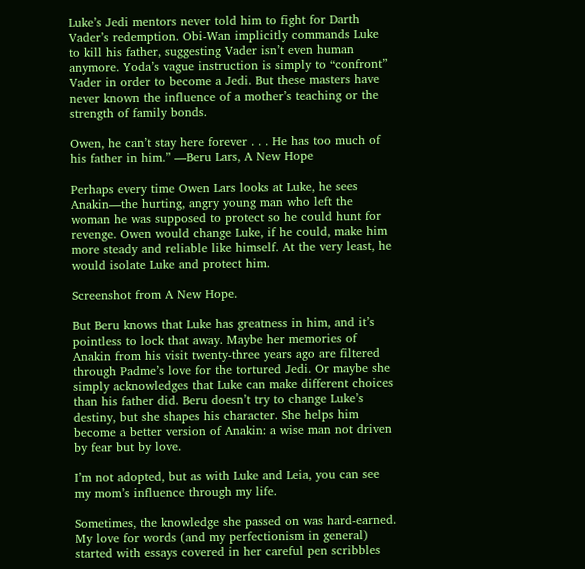Luke’s Jedi mentors never told him to fight for Darth Vader’s redemption. Obi-Wan implicitly commands Luke to kill his father, suggesting Vader isn’t even human anymore. Yoda’s vague instruction is simply to “confront” Vader in order to become a Jedi. But these masters have never known the influence of a mother’s teaching or the strength of family bonds.

Owen, he can’t stay here forever . . . He has too much of his father in him.” —Beru Lars, A New Hope

Perhaps every time Owen Lars looks at Luke, he sees Anakin—the hurting, angry young man who left the woman he was supposed to protect so he could hunt for revenge. Owen would change Luke, if he could, make him more steady and reliable like himself. At the very least, he would isolate Luke and protect him.

Screenshot from A New Hope.

But Beru knows that Luke has greatness in him, and it’s pointless to lock that away. Maybe her memories of Anakin from his visit twenty-three years ago are filtered through Padme’s love for the tortured Jedi. Or maybe she simply acknowledges that Luke can make different choices than his father did. Beru doesn’t try to change Luke’s destiny, but she shapes his character. She helps him become a better version of Anakin: a wise man not driven by fear but by love.

I’m not adopted, but as with Luke and Leia, you can see my mom’s influence through my life.

Sometimes, the knowledge she passed on was hard-earned. My love for words (and my perfectionism in general) started with essays covered in her careful pen scribbles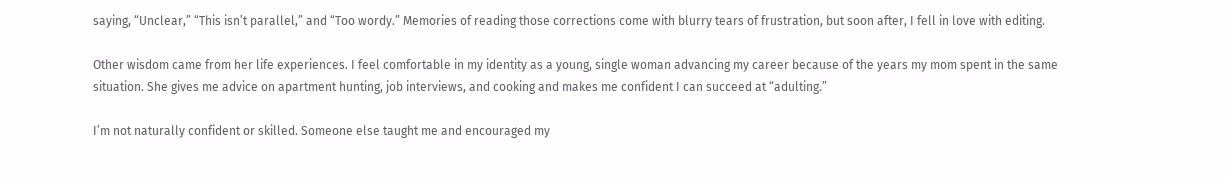saying, “Unclear,” “This isn’t parallel,” and “Too wordy.” Memories of reading those corrections come with blurry tears of frustration, but soon after, I fell in love with editing.

Other wisdom came from her life experiences. I feel comfortable in my identity as a young, single woman advancing my career because of the years my mom spent in the same situation. She gives me advice on apartment hunting, job interviews, and cooking and makes me confident I can succeed at “adulting.”

I’m not naturally confident or skilled. Someone else taught me and encouraged my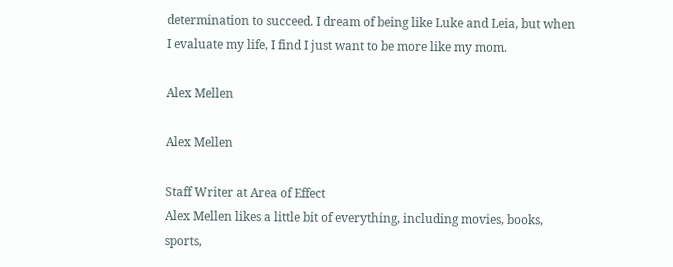determination to succeed. I dream of being like Luke and Leia, but when I evaluate my life, I find I just want to be more like my mom.

Alex Mellen

Alex Mellen

Staff Writer at Area of Effect
Alex Mellen likes a little bit of everything, including movies, books, sports,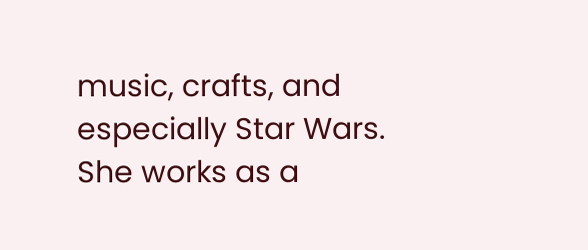music, crafts, and especially Star Wars. She works as a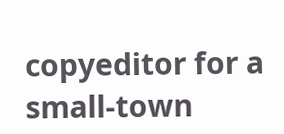copyeditor for a small-town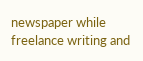newspaper while freelance writing and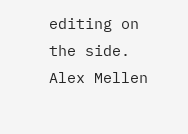editing on the side.
Alex Mellen